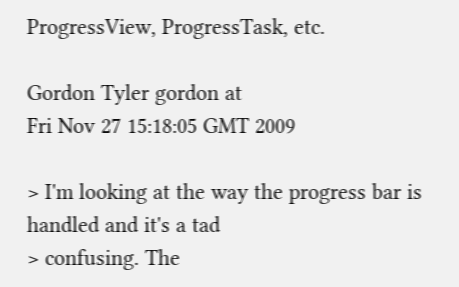ProgressView, ProgressTask, etc.

Gordon Tyler gordon at
Fri Nov 27 15:18:05 GMT 2009

> I'm looking at the way the progress bar is handled and it's a tad
> confusing. The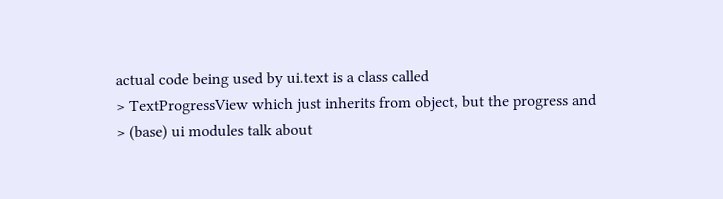actual code being used by ui.text is a class called
> TextProgressView which just inherits from object, but the progress and
> (base) ui modules talk about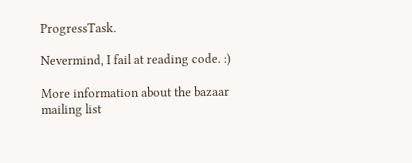ProgressTask.

Nevermind, I fail at reading code. :)

More information about the bazaar mailing list